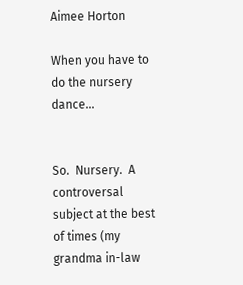Aimee Horton

When you have to do the nursery dance…


So.  Nursery.  A controversal subject at the best of times (my grandma in-law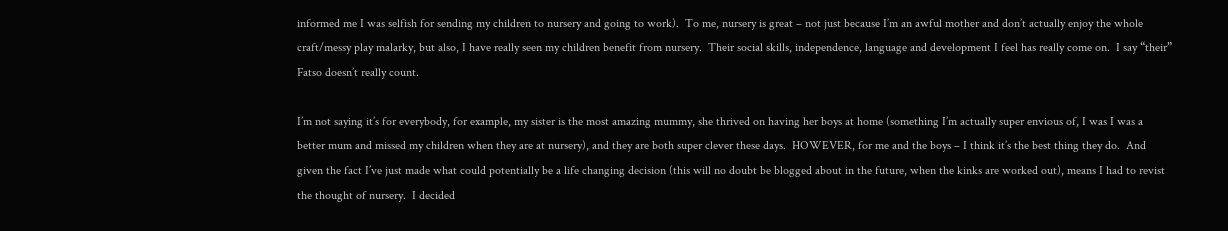informed me I was selfish for sending my children to nursery and going to work).  To me, nursery is great – not just because I’m an awful mother and don’t actually enjoy the whole craft/messy play malarky, but also, I have really seen my children benefit from nursery.  Their social skills, independence, language and development I feel has really come on.  I say “their” Fatso doesn’t really count.

I’m not saying it’s for everybody, for example, my sister is the most amazing mummy, she thrived on having her boys at home (something I’m actually super envious of, I was I was a better mum and missed my children when they are at nursery), and they are both super clever these days.  HOWEVER, for me and the boys – I think it’s the best thing they do.  And given the fact I’ve just made what could potentially be a life changing decision (this will no doubt be blogged about in the future, when the kinks are worked out), means I had to revist the thought of nursery.  I decided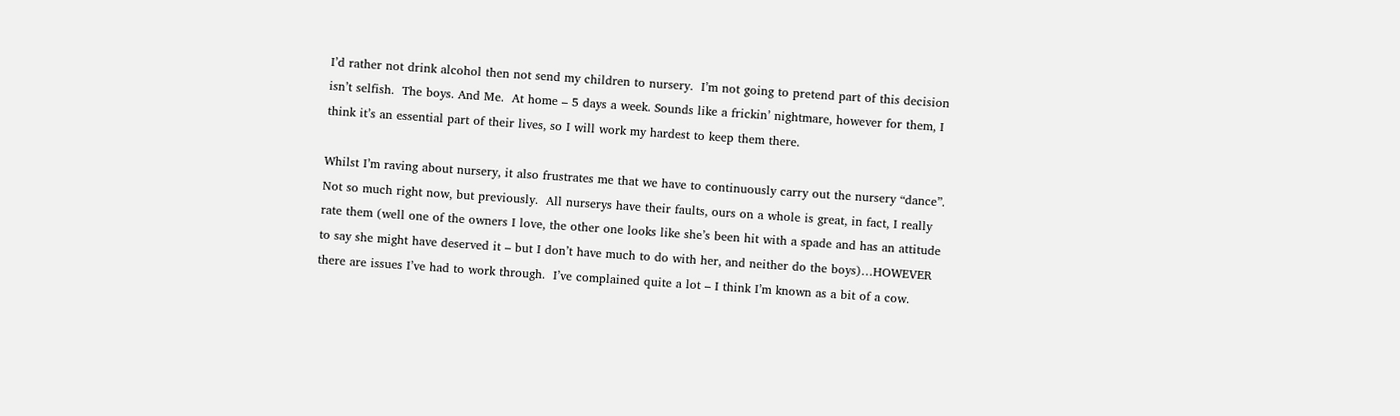I’d rather not drink alcohol then not send my children to nursery.  I’m not going to pretend part of this decision isn’t selfish.  The boys. And Me.  At home – 5 days a week. Sounds like a frickin’ nightmare, however for them, I think it’s an essential part of their lives, so I will work my hardest to keep them there.

Whilst I’m raving about nursery, it also frustrates me that we have to continuously carry out the nursery “dance”.  Not so much right now, but previously.  All nurserys have their faults, ours on a whole is great, in fact, I really rate them (well one of the owners I love, the other one looks like she’s been hit with a spade and has an attitude to say she might have deserved it – but I don’t have much to do with her, and neither do the boys)…HOWEVER there are issues I’ve had to work through.  I’ve complained quite a lot – I think I’m known as a bit of a cow.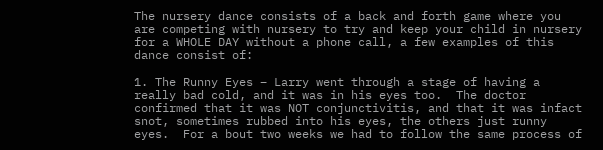The nursery dance consists of a back and forth game where you are competing with nursery to try and keep your child in nursery for a WHOLE DAY without a phone call, a few examples of this dance consist of:

1. The Runny Eyes – Larry went through a stage of having a really bad cold, and it was in his eyes too.  The doctor confirmed that it was NOT conjunctivitis, and that it was infact snot, sometimes rubbed into his eyes, the others just runny eyes.  For a bout two weeks we had to follow the same process of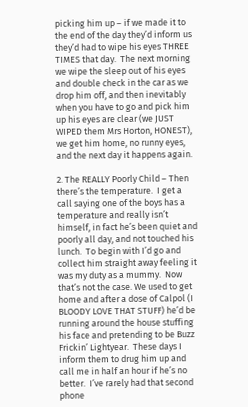picking him up – if we made it to the end of the day they’d inform us they’d had to wipe his eyes THREE TIMES that day.  The next morning we wipe the sleep out of his eyes and double check in the car as we drop him off, and then inevitably when you have to go and pick him up his eyes are clear (we JUST WIPED them Mrs Horton, HONEST), we get him home, no runny eyes, and the next day it happens again.

2. The REALLY Poorly Child – Then there’s the temperature.  I get a call saying one of the boys has a temperature and really isn’t himself, in fact he’s been quiet and poorly all day, and not touched his lunch.  To begin with I’d go and collect him straight away feeling it was my duty as a mummy.  Now that’s not the case. We used to get home and after a dose of Calpol (I BLOODY LOVE THAT STUFF) he’d be running around the house stuffing his face and pretending to be Buzz Frickin’ Lightyear.  These days I inform them to drug him up and call me in half an hour if he’s no better.  I’ve rarely had that second phone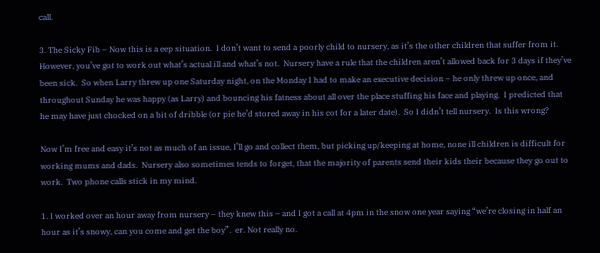call.

3. The Sicky Fib – Now this is a eep situation.  I don’t want to send a poorly child to nursery, as it’s the other children that suffer from it.  However, you’ve got to work out what’s actual ill and what’s not.  Nursery have a rule that the children aren’t allowed back for 3 days if they’ve been sick.  So when Larry threw up one Saturday night, on the Monday I had to make an executive decision – he only threw up once, and throughout Sunday he was happy (as Larry) and bouncing his fatness about all over the place stuffing his face and playing.  I predicted that he may have just chocked on a bit of dribble (or pie he’d stored away in his cot for a later date).  So I didn’t tell nursery.  Is this wrong?

Now I’m free and easy it’s not as much of an issue, I’ll go and collect them, but picking up/keeping at home, none ill children is difficult for working mums and dads.  Nursery also sometimes tends to forget, that the majority of parents send their kids their because they go out to work.  Two phone calls stick in my mind.

1. I worked over an hour away from nursery – they knew this – and I got a call at 4pm in the snow one year saying “we’re closing in half an hour as it’s snowy, can you come and get the boy”.  er. Not really no.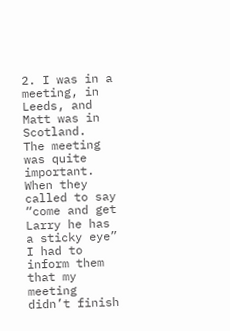2. I was in a meeting, in Leeds, and Matt was in Scotland.  The meeting was quite important.  When they called to say “come and get Larry he has a sticky eye” I had to inform them that my meeting didn’t finish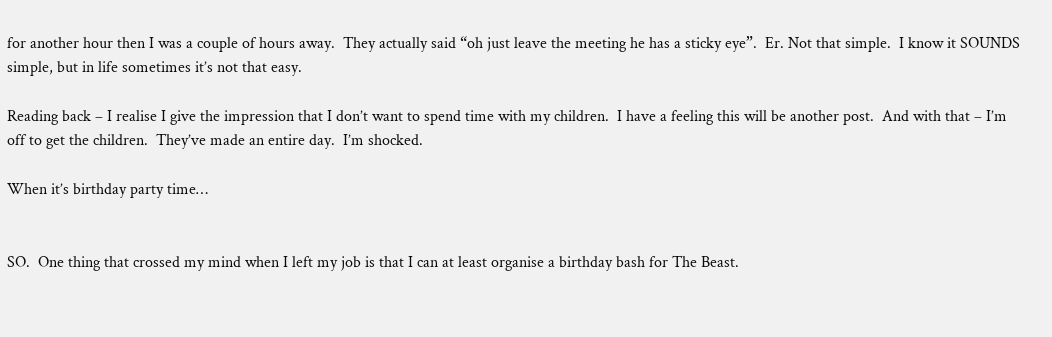for another hour then I was a couple of hours away.  They actually said “oh just leave the meeting he has a sticky eye”.  Er. Not that simple.  I know it SOUNDS simple, but in life sometimes it’s not that easy.

Reading back – I realise I give the impression that I don’t want to spend time with my children.  I have a feeling this will be another post.  And with that – I’m off to get the children.  They’ve made an entire day.  I’m shocked.

When it’s birthday party time…


SO.  One thing that crossed my mind when I left my job is that I can at least organise a birthday bash for The Beast.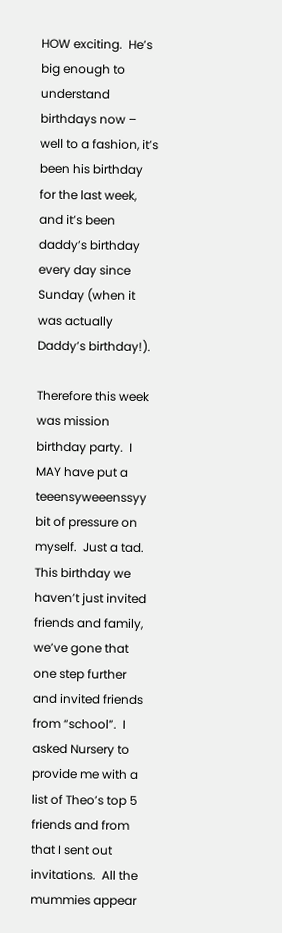HOW exciting.  He’s big enough to understand birthdays now – well to a fashion, it’s been his birthday for the last week, and it’s been daddy’s birthday every day since Sunday (when it was actually Daddy’s birthday!).

Therefore this week was mission birthday party.  I MAY have put a teeensyweeenssyy bit of pressure on myself.  Just a tad.  This birthday we haven’t just invited friends and family, we’ve gone that one step further and invited friends from “school”.  I asked Nursery to provide me with a list of Theo’s top 5 friends and from that I sent out invitations.  All the mummies appear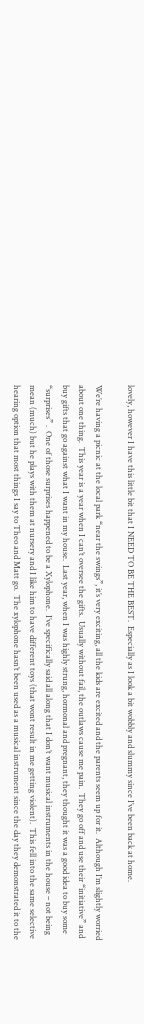lovely, however I have this little bit that I NEED TO BE THE BEST.  Especially as I look a bit wobbly and slummy since I’ve been back at home.

We’re having a picnic at the local park “near the swings”, it’s very exciting, all the kids are excited and the parents seem up for it.  Although I’m slightly worried about one thing.  This year is a year when I can’t oversee the gifts.  Usually without fail, the outlaws cause me pain.  They go off and use their “initiative” and buy gifts that go against what I want in my house.  Last year, when I was highly strung, hormonal and pregnant, they thought it was a good idea to buy some “surprises” .  One of those surprises happened to be a Xylophone.  I’ve specifically said all along that I don’t want musical instruments in the house – not being mean (much) but he plays with them at nursery and I like him to have different toys (that wont result in me getting violent).  This fell into the same selective hearing option that most things I say to Theo and Matt go.  The xylophone hasn’t been used as a musical instrument since the day they demonstrated it to the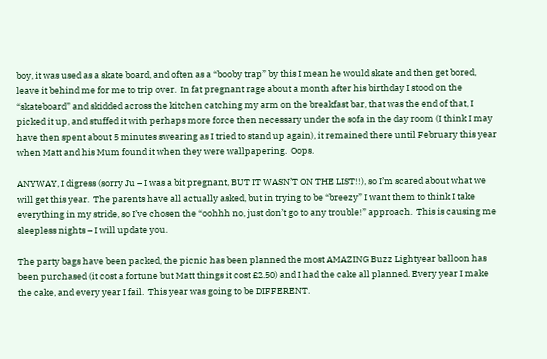boy, it was used as a skate board, and often as a “booby trap” by this I mean he would skate and then get bored, leave it behind me for me to trip over.  In fat pregnant rage about a month after his birthday I stood on the “skateboard” and skidded across the kitchen catching my arm on the breakfast bar, that was the end of that, I picked it up, and stuffed it with perhaps more force then necessary under the sofa in the day room (I think I may have then spent about 5 minutes swearing as I tried to stand up again), it remained there until February this year when Matt and his Mum found it when they were wallpapering.  Oops.

ANYWAY, I digress (sorry Ju – I was a bit pregnant, BUT IT WASN’T ON THE LIST!!), so I’m scared about what we will get this year.  The parents have all actually asked, but in trying to be “breezy” I want them to think I take everything in my stride, so I’ve chosen the “oohhh no, just don’t go to any trouble!” approach.  This is causing me sleepless nights – I will update you.

The party bags have been packed, the picnic has been planned the most AMAZING Buzz Lightyear balloon has been purchased (it cost a fortune but Matt things it cost £2.50) and I had the cake all planned. Every year I make the cake, and every year I fail.  This year was going to be DIFFERENT.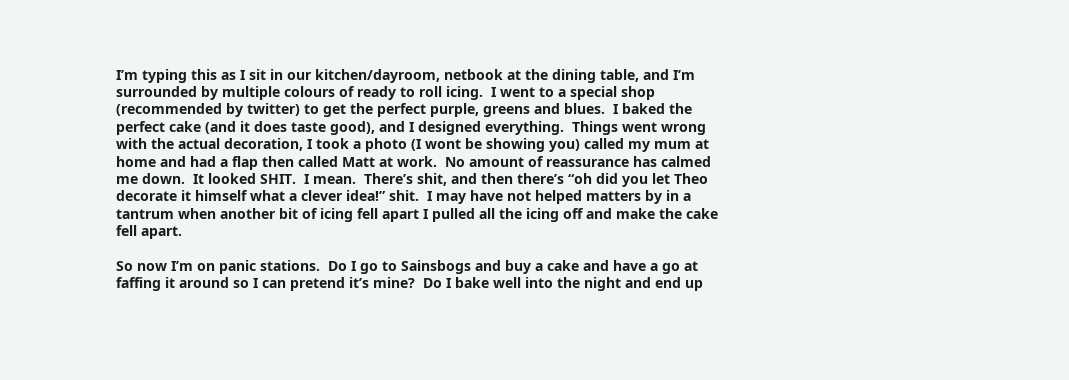I’m typing this as I sit in our kitchen/dayroom, netbook at the dining table, and I’m surrounded by multiple colours of ready to roll icing.  I went to a special shop (recommended by twitter) to get the perfect purple, greens and blues.  I baked the perfect cake (and it does taste good), and I designed everything.  Things went wrong with the actual decoration, I took a photo (I wont be showing you) called my mum at home and had a flap then called Matt at work.  No amount of reassurance has calmed me down.  It looked SHIT.  I mean.  There’s shit, and then there’s “oh did you let Theo decorate it himself what a clever idea!” shit.  I may have not helped matters by in a tantrum when another bit of icing fell apart I pulled all the icing off and make the cake fell apart.

So now I’m on panic stations.  Do I go to Sainsbogs and buy a cake and have a go at faffing it around so I can pretend it’s mine?  Do I bake well into the night and end up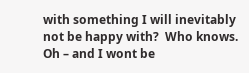with something I will inevitably not be happy with?  Who knows.  Oh – and I wont be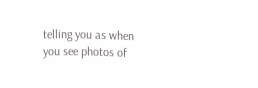telling you as when you see photos of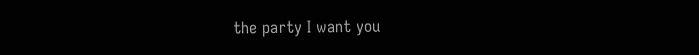the party I want you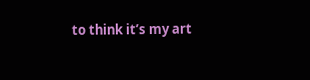to think it’s my art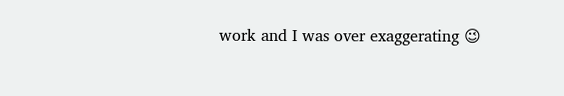work and I was over exaggerating 😉